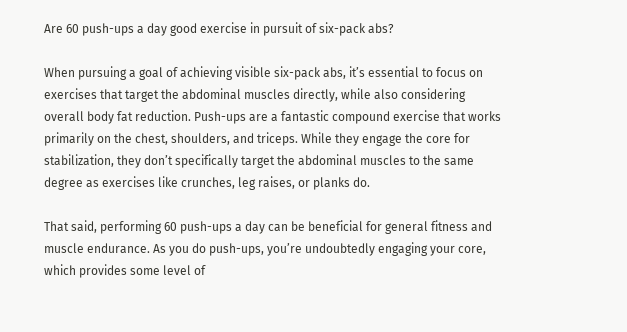Are 60 push-ups a day good exercise in pursuit of six-pack abs?

When pursuing a goal of achieving visible six-pack abs, it’s essential to focus on exercises that target the abdominal muscles directly, while also considering overall body fat reduction. Push-ups are a fantastic compound exercise that works primarily on the chest, shoulders, and triceps. While they engage the core for stabilization, they don’t specifically target the abdominal muscles to the same degree as exercises like crunches, leg raises, or planks do.

That said, performing 60 push-ups a day can be beneficial for general fitness and muscle endurance. As you do push-ups, you’re undoubtedly engaging your core, which provides some level of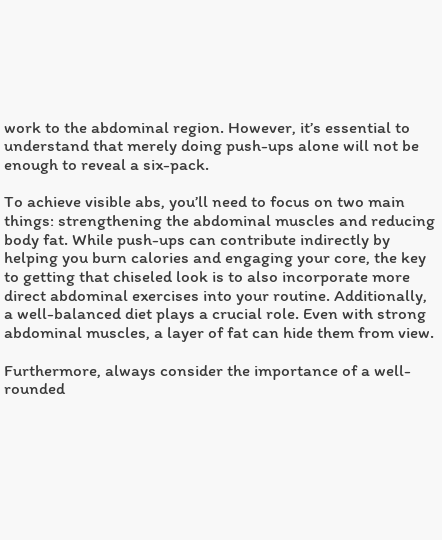work to the abdominal region. However, it’s essential to understand that merely doing push-ups alone will not be enough to reveal a six-pack.

To achieve visible abs, you’ll need to focus on two main things: strengthening the abdominal muscles and reducing body fat. While push-ups can contribute indirectly by helping you burn calories and engaging your core, the key to getting that chiseled look is to also incorporate more direct abdominal exercises into your routine. Additionally, a well-balanced diet plays a crucial role. Even with strong abdominal muscles, a layer of fat can hide them from view.

Furthermore, always consider the importance of a well-rounded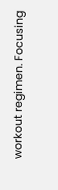workout regimen. Focusing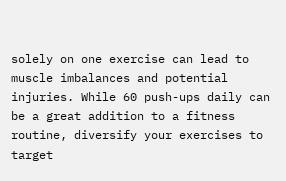solely on one exercise can lead to muscle imbalances and potential injuries. While 60 push-ups daily can be a great addition to a fitness routine, diversify your exercises to target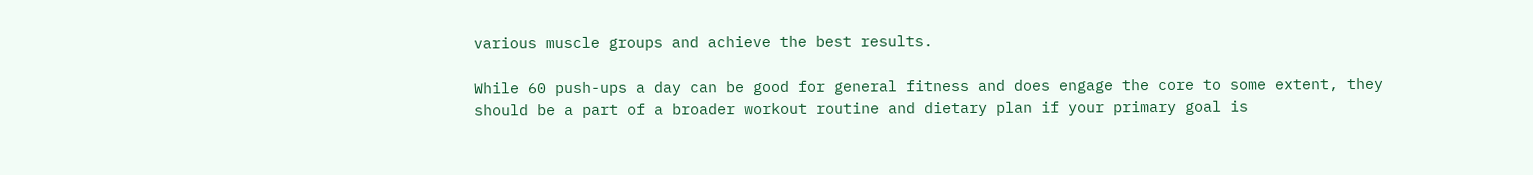various muscle groups and achieve the best results.

While 60 push-ups a day can be good for general fitness and does engage the core to some extent, they should be a part of a broader workout routine and dietary plan if your primary goal is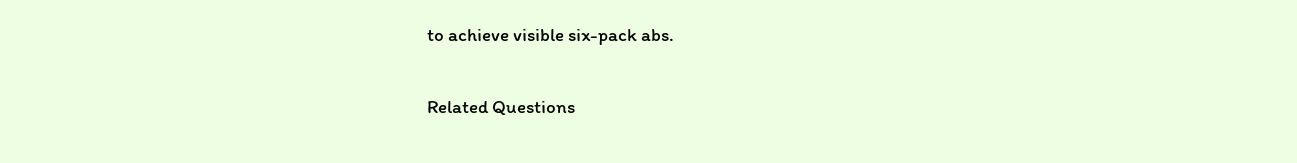to achieve visible six-pack abs.

Related Questions